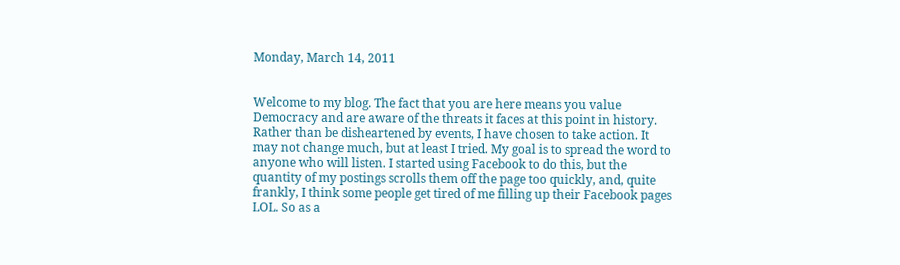Monday, March 14, 2011


Welcome to my blog. The fact that you are here means you value Democracy and are aware of the threats it faces at this point in history. Rather than be disheartened by events, I have chosen to take action. It may not change much, but at least I tried. My goal is to spread the word to anyone who will listen. I started using Facebook to do this, but the quantity of my postings scrolls them off the page too quickly, and, quite frankly, I think some people get tired of me filling up their Facebook pages LOL. So as a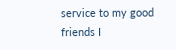service to my good friends I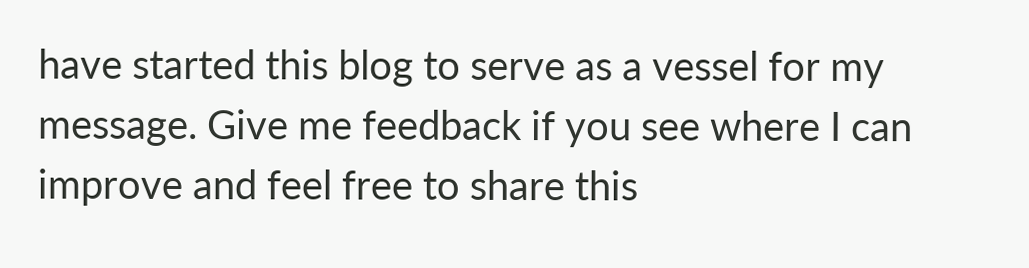have started this blog to serve as a vessel for my message. Give me feedback if you see where I can improve and feel free to share this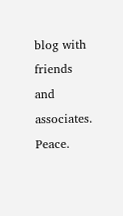blog with friends and associates. Peace.